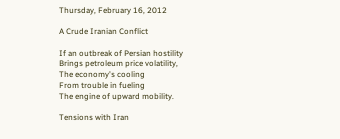Thursday, February 16, 2012

A Crude Iranian Conflict

If an outbreak of Persian hostility
Brings petroleum price volatility,
The economy's cooling
From trouble in fueling
The engine of upward mobility.

Tensions with Iran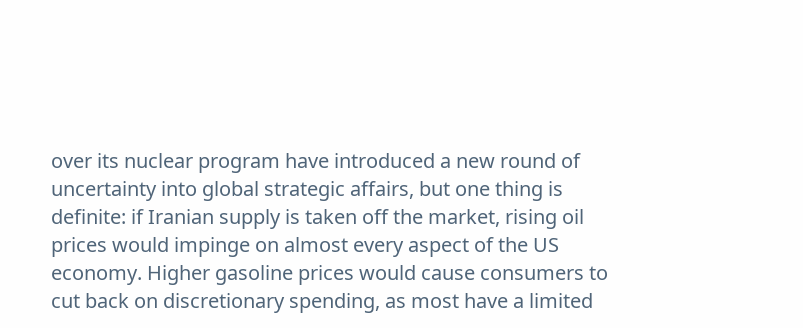over its nuclear program have introduced a new round of uncertainty into global strategic affairs, but one thing is definite: if Iranian supply is taken off the market, rising oil prices would impinge on almost every aspect of the US economy. Higher gasoline prices would cause consumers to cut back on discretionary spending, as most have a limited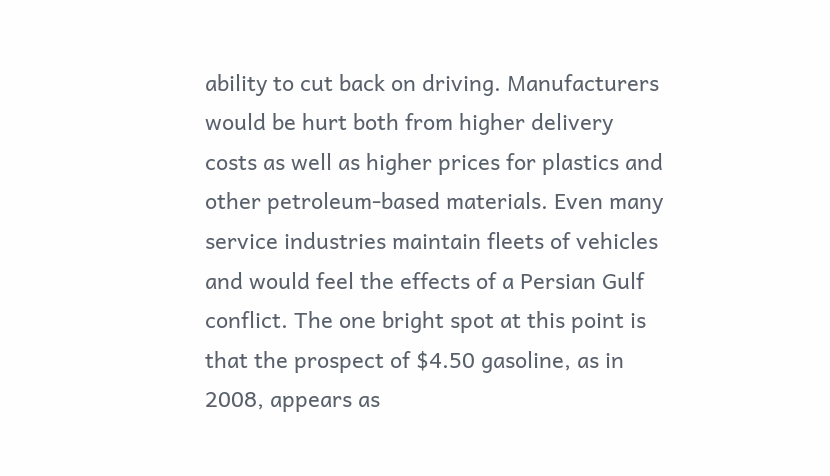ability to cut back on driving. Manufacturers would be hurt both from higher delivery costs as well as higher prices for plastics and other petroleum-based materials. Even many service industries maintain fleets of vehicles and would feel the effects of a Persian Gulf conflict. The one bright spot at this point is that the prospect of $4.50 gasoline, as in 2008, appears as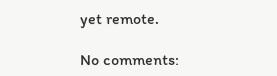yet remote.

No comments: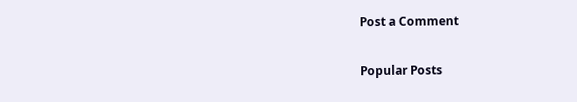Post a Comment

Popular Posts